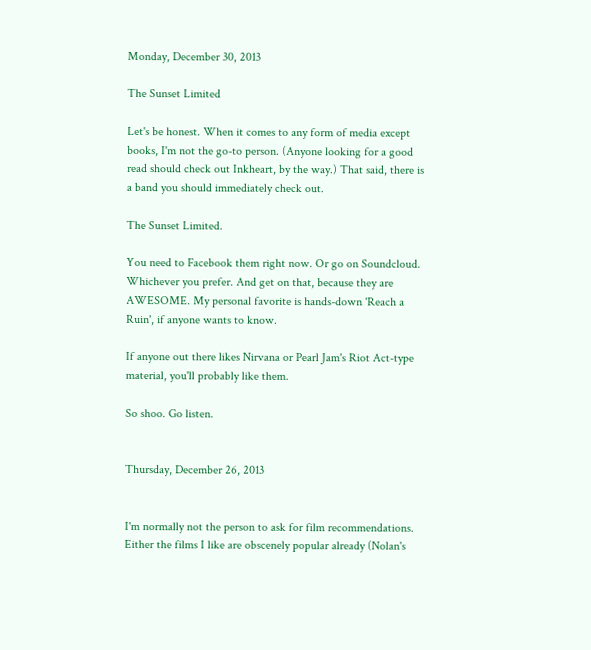Monday, December 30, 2013

The Sunset Limited

Let's be honest. When it comes to any form of media except books, I'm not the go-to person. (Anyone looking for a good read should check out Inkheart, by the way.) That said, there is a band you should immediately check out.

The Sunset Limited.

You need to Facebook them right now. Or go on Soundcloud. Whichever you prefer. And get on that, because they are AWESOME. My personal favorite is hands-down 'Reach a Ruin', if anyone wants to know.

If anyone out there likes Nirvana or Pearl Jam's Riot Act-type material, you'll probably like them.

So shoo. Go listen.


Thursday, December 26, 2013


I'm normally not the person to ask for film recommendations. Either the films I like are obscenely popular already (Nolan's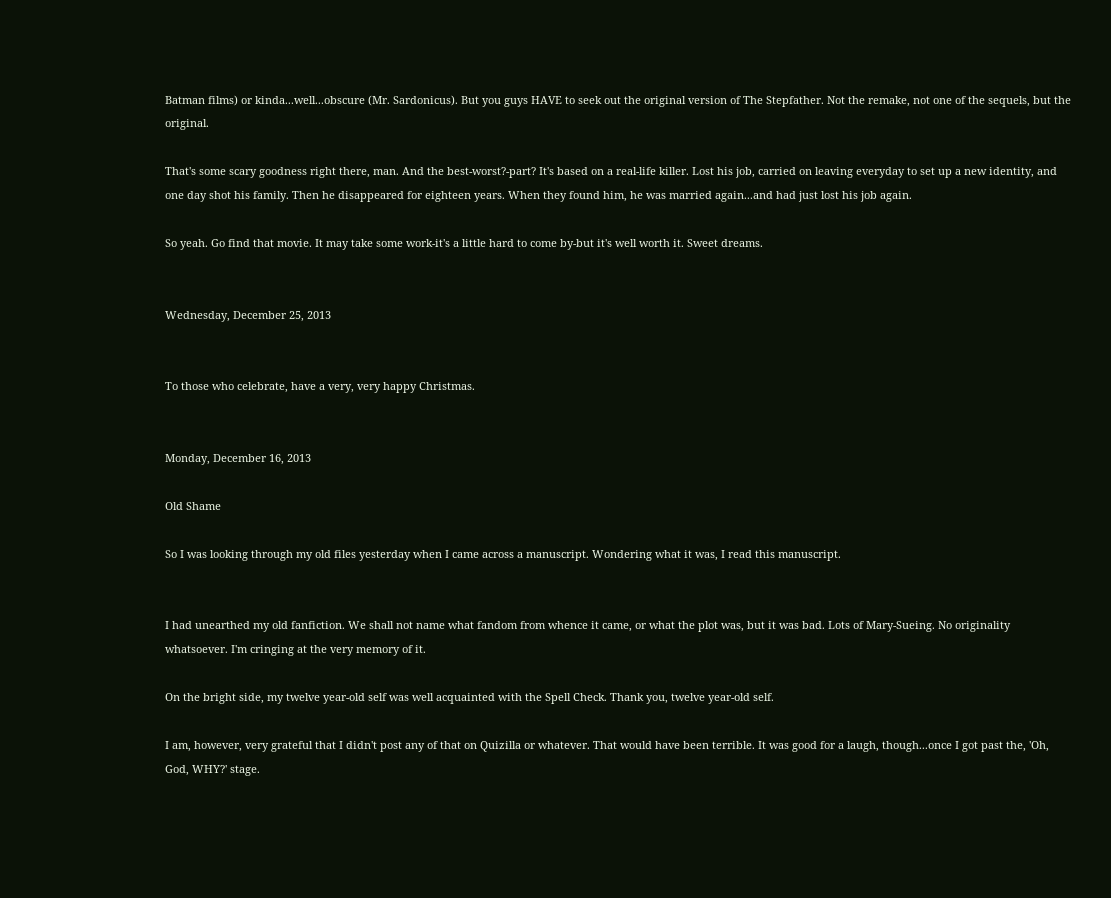Batman films) or kinda...well...obscure (Mr. Sardonicus). But you guys HAVE to seek out the original version of The Stepfather. Not the remake, not one of the sequels, but the original.

That's some scary goodness right there, man. And the best-worst?-part? It's based on a real-life killer. Lost his job, carried on leaving everyday to set up a new identity, and one day shot his family. Then he disappeared for eighteen years. When they found him, he was married again...and had just lost his job again.

So yeah. Go find that movie. It may take some work-it's a little hard to come by-but it's well worth it. Sweet dreams.


Wednesday, December 25, 2013


To those who celebrate, have a very, very happy Christmas.


Monday, December 16, 2013

Old Shame

So I was looking through my old files yesterday when I came across a manuscript. Wondering what it was, I read this manuscript.


I had unearthed my old fanfiction. We shall not name what fandom from whence it came, or what the plot was, but it was bad. Lots of Mary-Sueing. No originality whatsoever. I'm cringing at the very memory of it.

On the bright side, my twelve year-old self was well acquainted with the Spell Check. Thank you, twelve year-old self.

I am, however, very grateful that I didn't post any of that on Quizilla or whatever. That would have been terrible. It was good for a laugh, though...once I got past the, 'Oh, God, WHY?' stage.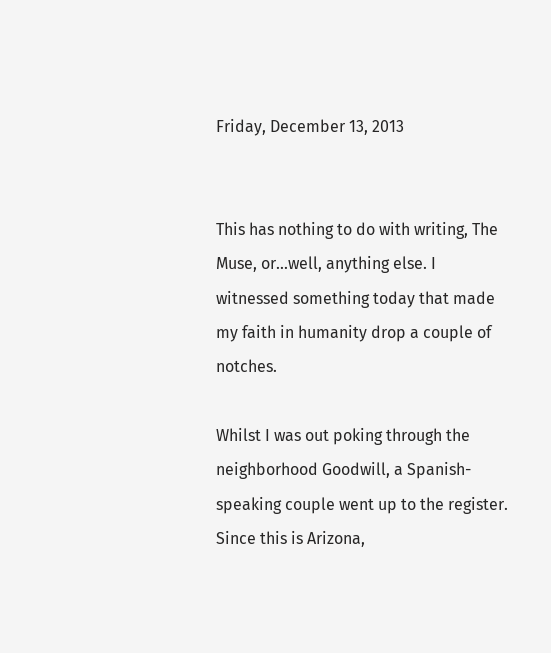Friday, December 13, 2013


This has nothing to do with writing, The Muse, or...well, anything else. I witnessed something today that made my faith in humanity drop a couple of notches.

Whilst I was out poking through the neighborhood Goodwill, a Spanish-speaking couple went up to the register. Since this is Arizona,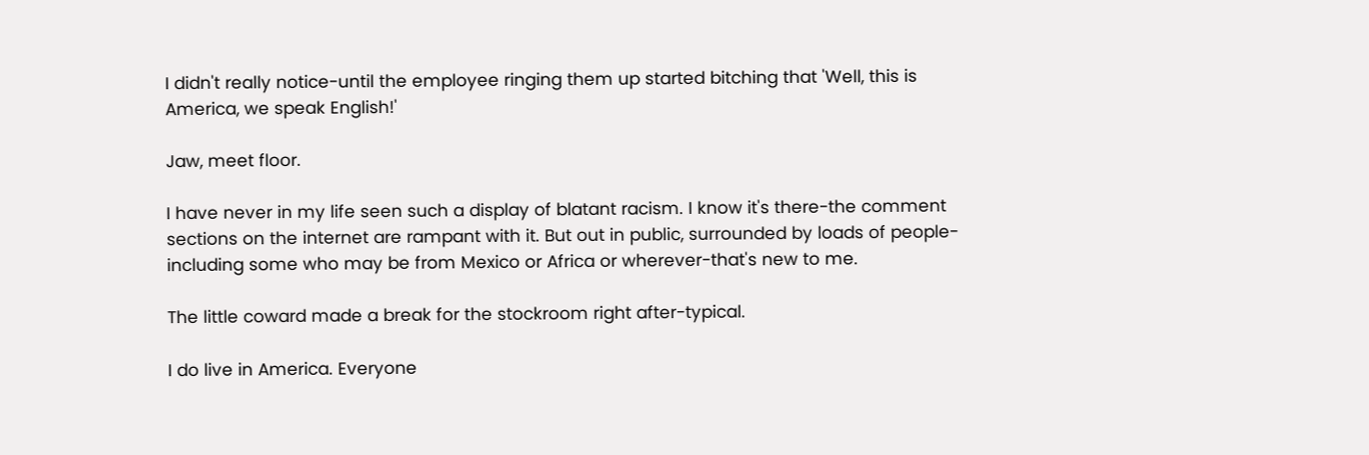I didn't really notice-until the employee ringing them up started bitching that 'Well, this is America, we speak English!'

Jaw, meet floor.

I have never in my life seen such a display of blatant racism. I know it's there-the comment sections on the internet are rampant with it. But out in public, surrounded by loads of people-including some who may be from Mexico or Africa or wherever-that's new to me.

The little coward made a break for the stockroom right after-typical.

I do live in America. Everyone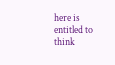here is entitled to think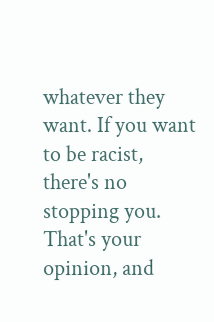whatever they want. If you want to be racist, there's no stopping you. That's your opinion, and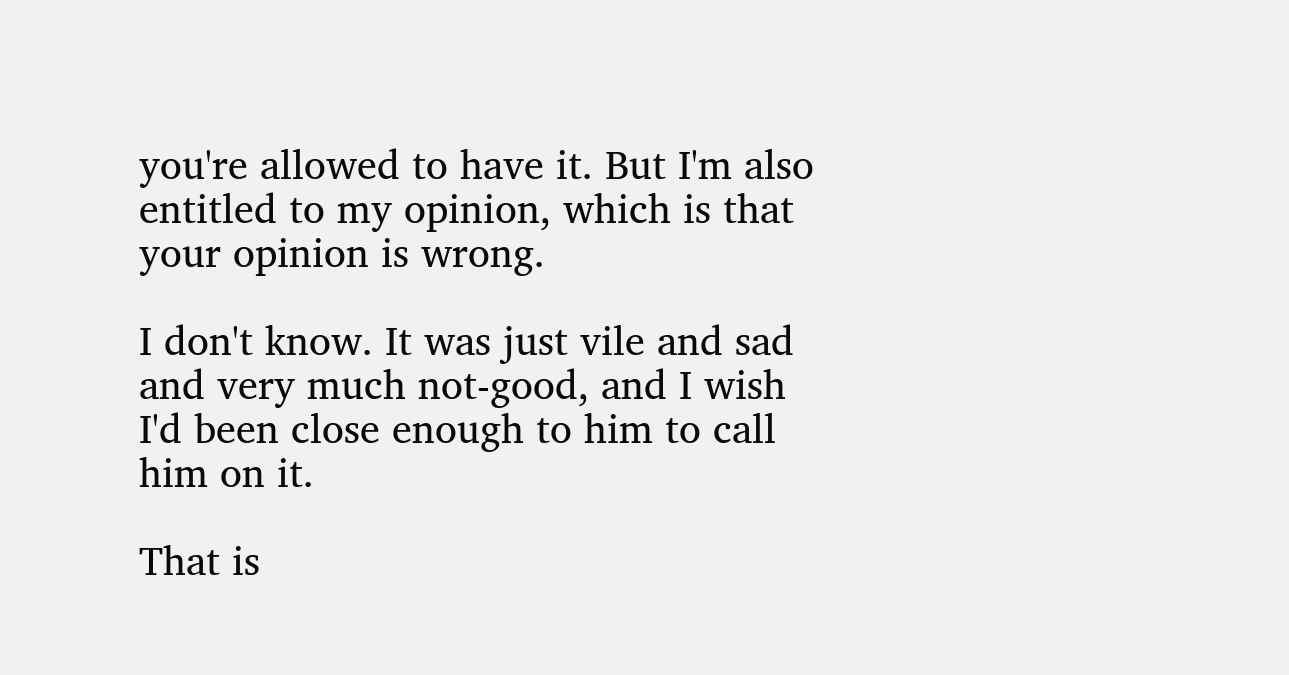you're allowed to have it. But I'm also entitled to my opinion, which is that your opinion is wrong.

I don't know. It was just vile and sad and very much not-good, and I wish I'd been close enough to him to call him on it.

That is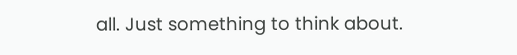all. Just something to think about.